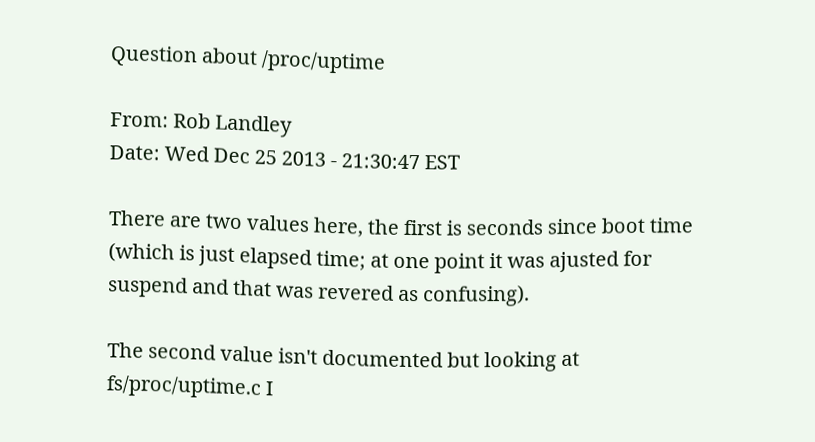Question about /proc/uptime

From: Rob Landley
Date: Wed Dec 25 2013 - 21:30:47 EST

There are two values here, the first is seconds since boot time (which is just elapsed time; at one point it was ajusted for suspend and that was revered as confusing).

The second value isn't documented but looking at fs/proc/uptime.c I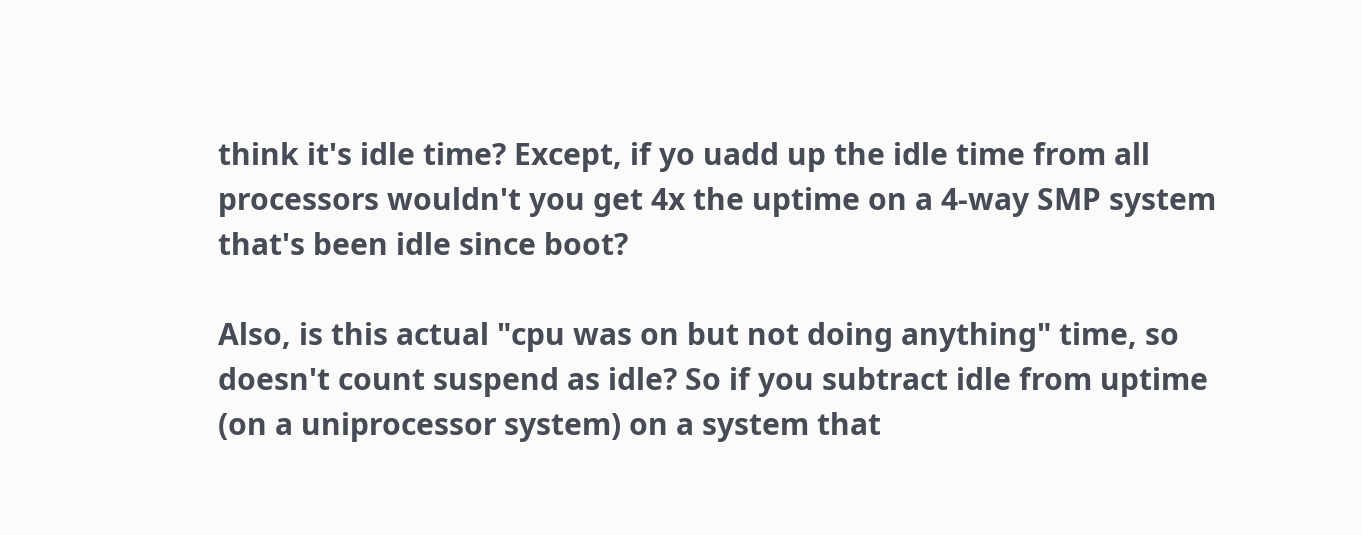think it's idle time? Except, if yo uadd up the idle time from all processors wouldn't you get 4x the uptime on a 4-way SMP system that's been idle since boot?

Also, is this actual "cpu was on but not doing anything" time, so doesn't count suspend as idle? So if you subtract idle from uptime (on a uniprocessor system) on a system that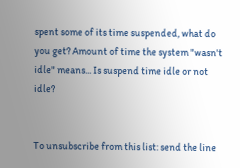spent some of its time suspended, what do you get? Amount of time the system "wasn't idle" means... Is suspend time idle or not idle?


To unsubscribe from this list: send the line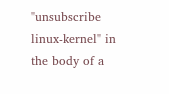"unsubscribe linux-kernel" in
the body of a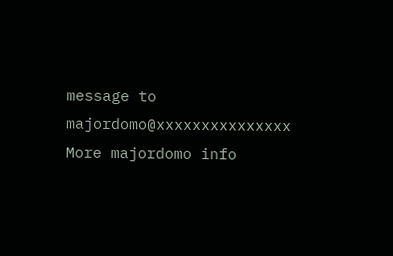message to majordomo@xxxxxxxxxxxxxxx
More majordomo info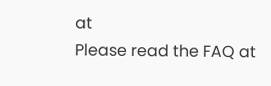at
Please read the FAQ at